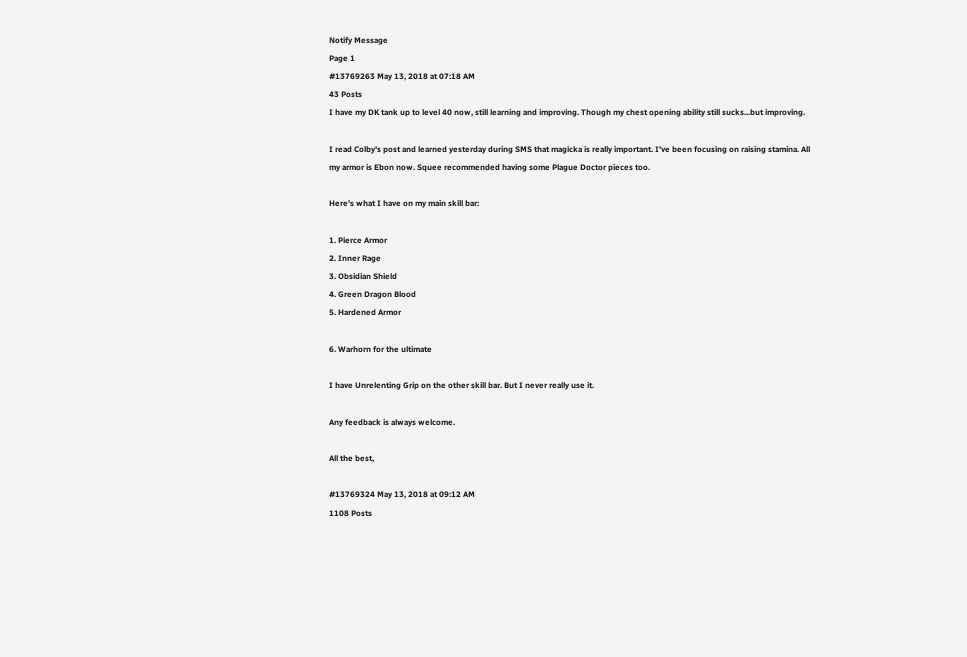Notify Message
Page 1
#13769263 May 13, 2018 at 07:18 AM
43 Posts
I have my DK tank up to level 40 now, still learning and improving. Though my chest opening ability still sucks...but improving.

I read Colby's post and learned yesterday during SMS that magicka is really important. I've been focusing on raising stamina. All my armor is Ebon now. Squee recommended having some Plague Doctor pieces too.

Here's what I have on my main skill bar:

1. Pierce Armor
2. Inner Rage
3. Obsidian Shield
4. Green Dragon Blood
5. Hardened Armor

6. Warhorn for the ultimate

I have Unrelenting Grip on the other skill bar. But I never really use it.

Any feedback is always welcome.

All the best,

#13769324 May 13, 2018 at 09:12 AM
1108 Posts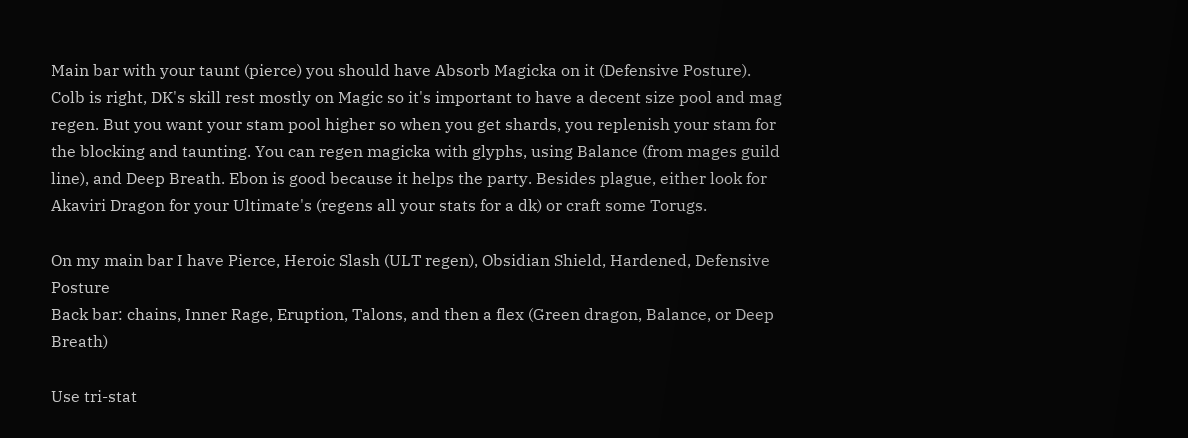Main bar with your taunt (pierce) you should have Absorb Magicka on it (Defensive Posture). Colb is right, DK's skill rest mostly on Magic so it's important to have a decent size pool and mag regen. But you want your stam pool higher so when you get shards, you replenish your stam for the blocking and taunting. You can regen magicka with glyphs, using Balance (from mages guild line), and Deep Breath. Ebon is good because it helps the party. Besides plague, either look for Akaviri Dragon for your Ultimate's (regens all your stats for a dk) or craft some Torugs.

On my main bar I have Pierce, Heroic Slash (ULT regen), Obsidian Shield, Hardened, Defensive Posture
Back bar: chains, Inner Rage, Eruption, Talons, and then a flex (Green dragon, Balance, or Deep Breath)

Use tri-stat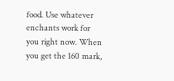food. Use whatever enchants work for you right now. When you get the 160 mark,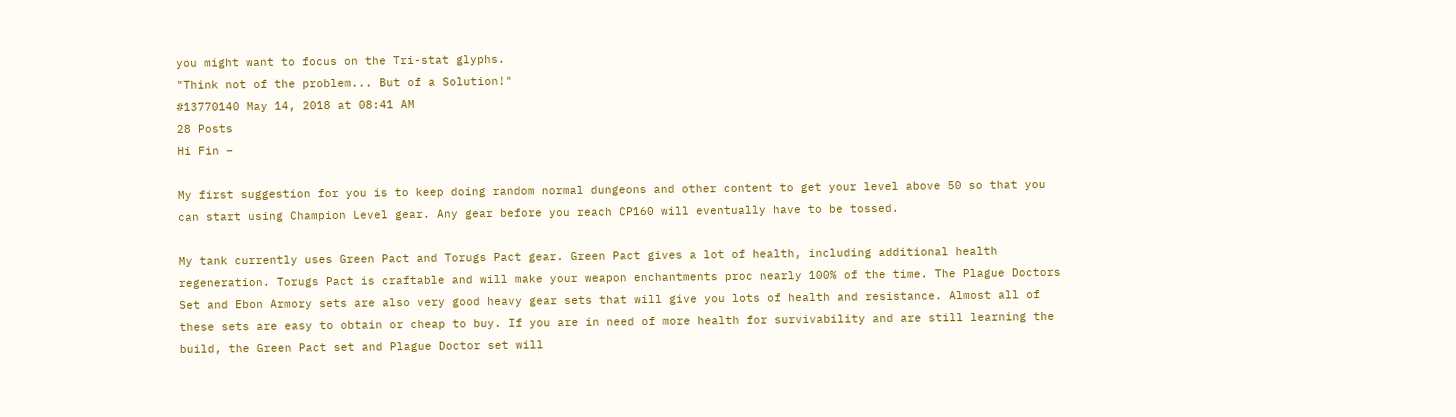you might want to focus on the Tri-stat glyphs.
"Think not of the problem... But of a Solution!"
#13770140 May 14, 2018 at 08:41 AM
28 Posts
Hi Fin –

My first suggestion for you is to keep doing random normal dungeons and other content to get your level above 50 so that you can start using Champion Level gear. Any gear before you reach CP160 will eventually have to be tossed.

My tank currently uses Green Pact and Torugs Pact gear. Green Pact gives a lot of health, including additional health regeneration. Torugs Pact is craftable and will make your weapon enchantments proc nearly 100% of the time. The Plague Doctors Set and Ebon Armory sets are also very good heavy gear sets that will give you lots of health and resistance. Almost all of these sets are easy to obtain or cheap to buy. If you are in need of more health for survivability and are still learning the build, the Green Pact set and Plague Doctor set will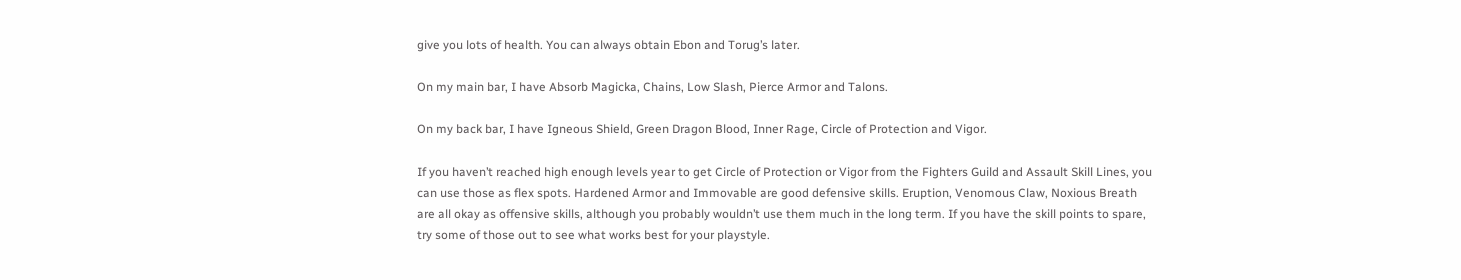give you lots of health. You can always obtain Ebon and Torug’s later.

On my main bar, I have Absorb Magicka, Chains, Low Slash, Pierce Armor and Talons.

On my back bar, I have Igneous Shield, Green Dragon Blood, Inner Rage, Circle of Protection and Vigor.

If you haven’t reached high enough levels year to get Circle of Protection or Vigor from the Fighters Guild and Assault Skill Lines, you can use those as flex spots. Hardened Armor and Immovable are good defensive skills. Eruption, Venomous Claw, Noxious Breath are all okay as offensive skills, although you probably wouldn’t use them much in the long term. If you have the skill points to spare, try some of those out to see what works best for your playstyle.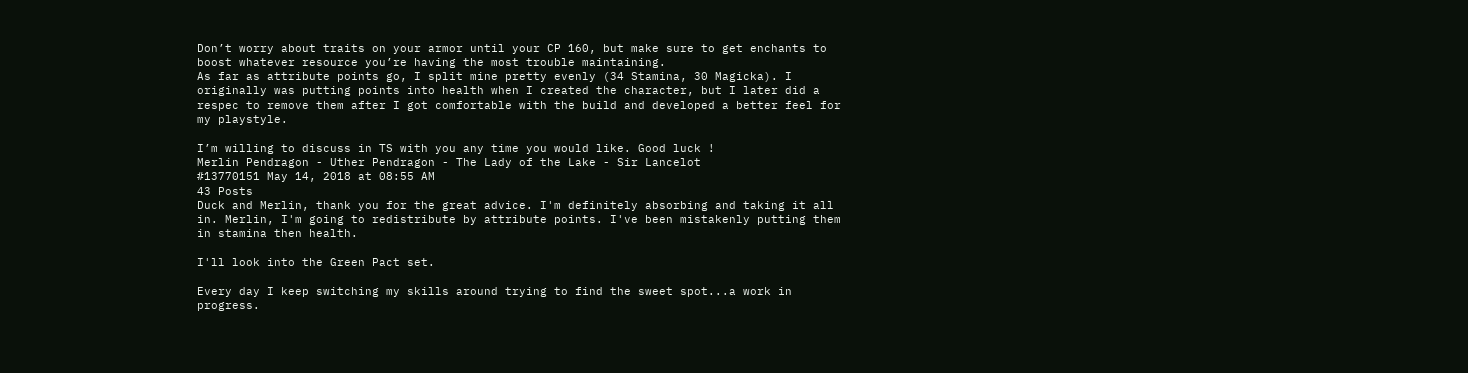Don’t worry about traits on your armor until your CP 160, but make sure to get enchants to boost whatever resource you’re having the most trouble maintaining.
As far as attribute points go, I split mine pretty evenly (34 Stamina, 30 Magicka). I originally was putting points into health when I created the character, but I later did a respec to remove them after I got comfortable with the build and developed a better feel for my playstyle.

I’m willing to discuss in TS with you any time you would like. Good luck !
Merlin Pendragon - Uther Pendragon - The Lady of the Lake - Sir Lancelot
#13770151 May 14, 2018 at 08:55 AM
43 Posts
Duck and Merlin, thank you for the great advice. I'm definitely absorbing and taking it all in. Merlin, I'm going to redistribute by attribute points. I've been mistakenly putting them in stamina then health.

I'll look into the Green Pact set.

Every day I keep switching my skills around trying to find the sweet spot...a work in progress.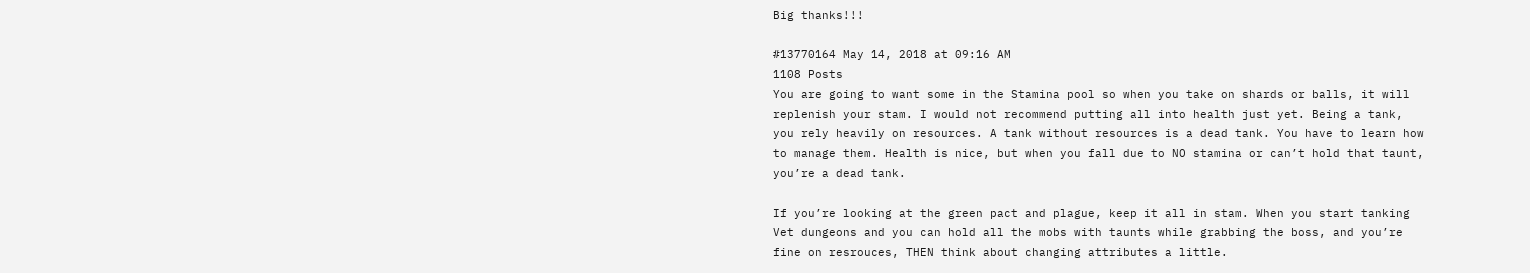Big thanks!!!

#13770164 May 14, 2018 at 09:16 AM
1108 Posts
You are going to want some in the Stamina pool so when you take on shards or balls, it will replenish your stam. I would not recommend putting all into health just yet. Being a tank, you rely heavily on resources. A tank without resources is a dead tank. You have to learn how to manage them. Health is nice, but when you fall due to NO stamina or can’t hold that taunt, you’re a dead tank.

If you’re looking at the green pact and plague, keep it all in stam. When you start tanking Vet dungeons and you can hold all the mobs with taunts while grabbing the boss, and you’re fine on resrouces, THEN think about changing attributes a little.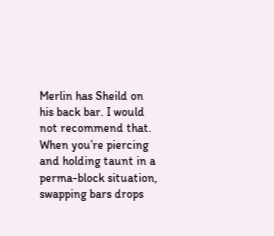Merlin has Sheild on his back bar. I would not recommend that. When you’re piercing and holding taunt in a perma-block situation, swapping bars drops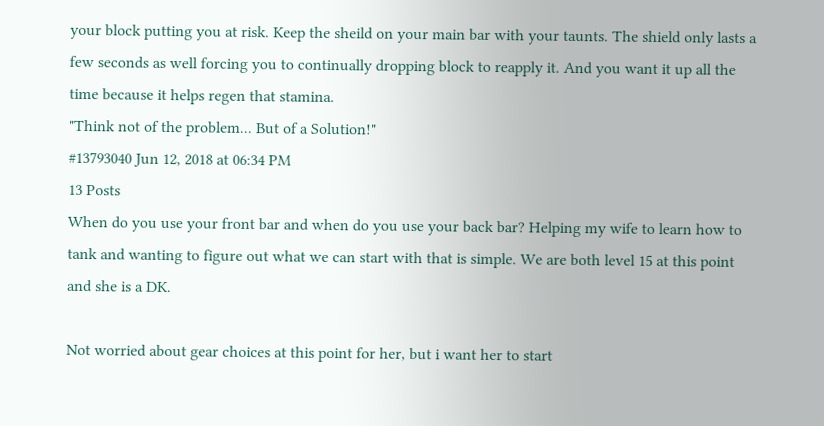your block putting you at risk. Keep the sheild on your main bar with your taunts. The shield only lasts a few seconds as well forcing you to continually dropping block to reapply it. And you want it up all the time because it helps regen that stamina.
"Think not of the problem... But of a Solution!"
#13793040 Jun 12, 2018 at 06:34 PM
13 Posts
When do you use your front bar and when do you use your back bar? Helping my wife to learn how to tank and wanting to figure out what we can start with that is simple. We are both level 15 at this point and she is a DK.

Not worried about gear choices at this point for her, but i want her to start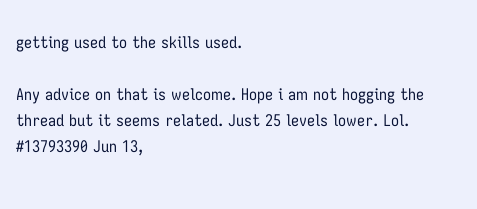getting used to the skills used.

Any advice on that is welcome. Hope i am not hogging the thread but it seems related. Just 25 levels lower. Lol.
#13793390 Jun 13,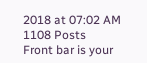2018 at 07:02 AM
1108 Posts
Front bar is your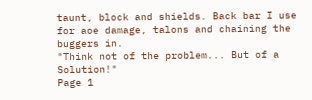taunt, block and shields. Back bar I use for aoe damage, talons and chaining the buggers in.
"Think not of the problem... But of a Solution!"
Page 1